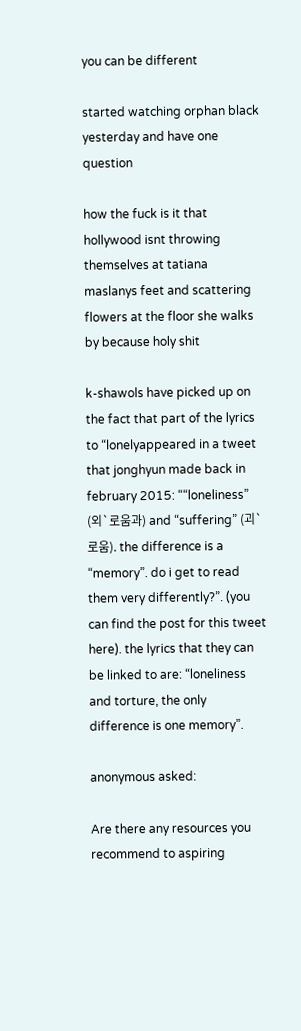you can be different

started watching orphan black yesterday and have one question

how the fuck is it that hollywood isnt throwing themselves at tatiana maslanys feet and scattering flowers at the floor she walks by because holy shit

k-shawols have picked up on the fact that part of the lyrics to “lonelyappeared in a tweet that jonghyun made back in february 2015: ““loneliness” (외`로움과) and “suffering” (괴`로움). the difference is a “memory”. do i get to read them very differently?”. (you can find the post for this tweet here). the lyrics that they can be linked to are: “loneliness and torture, the only difference is one memory”.

anonymous asked:

Are there any resources you recommend to aspiring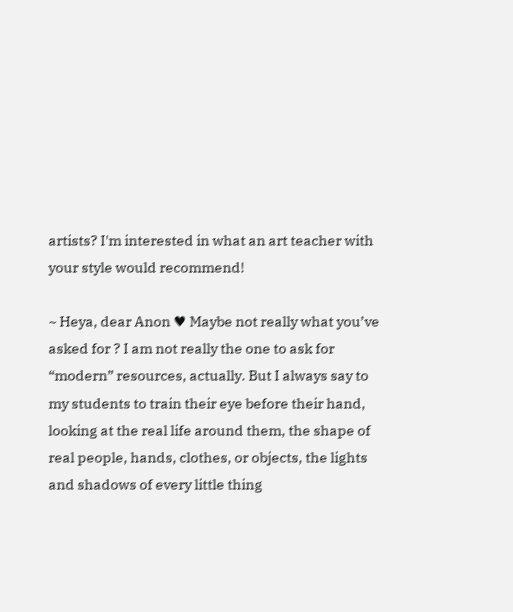artists? I'm interested in what an art teacher with your style would recommend!

~ Heya, dear Anon ♥ Maybe not really what you’ve asked for ? I am not really the one to ask for “modern” resources, actually. But I always say to my students to train their eye before their hand, looking at the real life around them, the shape of real people, hands, clothes, or objects, the lights and shadows of every little thing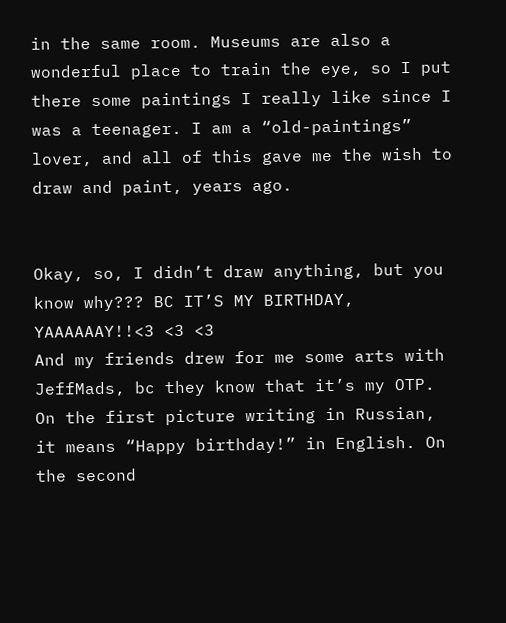in the same room. Museums are also a wonderful place to train the eye, so I put there some paintings I really like since I was a teenager. I am a “old-paintings” lover, and all of this gave me the wish to draw and paint, years ago.


Okay, so, I didn’t draw anything, but you know why??? BC IT’S MY BIRTHDAY, YAAAAAAY!!<3 <3 <3
And my friends drew for me some arts with JeffMads, bc they know that it’s my OTP. On the first picture writing in Russian, it means “Happy birthday!” in English. On the second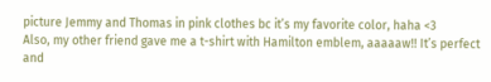picture Jemmy and Thomas in pink clothes bc it’s my favorite color, haha <3
Also, my other friend gave me a t-shirt with Hamilton emblem, aaaaaw!! It’s perfect and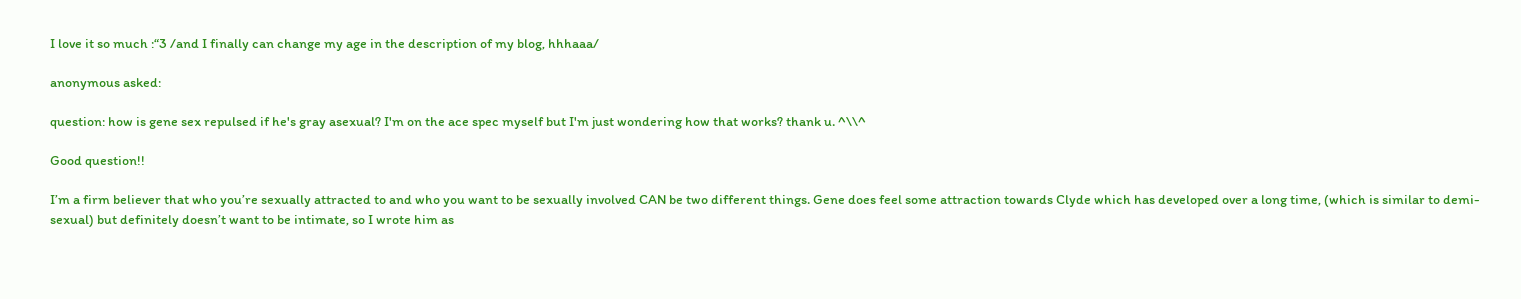I love it so much :“3 /and I finally can change my age in the description of my blog, hhhaaa/

anonymous asked:

question: how is gene sex repulsed if he's gray asexual? I'm on the ace spec myself but I'm just wondering how that works? thank u. ^\\^

Good question!!

I’m a firm believer that who you’re sexually attracted to and who you want to be sexually involved CAN be two different things. Gene does feel some attraction towards Clyde which has developed over a long time, (which is similar to demi-sexual) but definitely doesn’t want to be intimate, so I wrote him as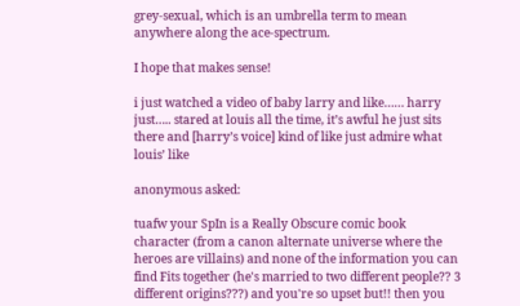grey-sexual, which is an umbrella term to mean anywhere along the ace-spectrum.

I hope that makes sense!

i just watched a video of baby larry and like…… harry just….. stared at louis all the time, it’s awful he just sits there and [harry’s voice] kind of like just admire what louis’ like

anonymous asked:

tuafw your SpIn is a Really Obscure comic book character (from a canon alternate universe where the heroes are villains) and none of the information you can find Fits together (he's married to two different people?? 3 different origins???) and you're so upset but!! then you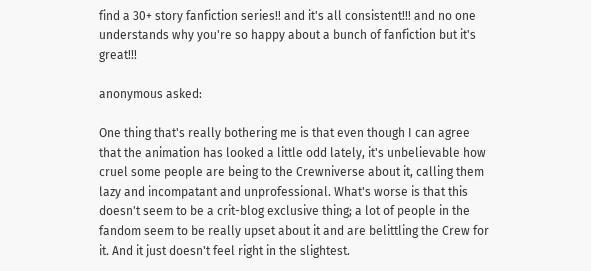find a 30+ story fanfiction series!! and it's all consistent!!! and no one understands why you're so happy about a bunch of fanfiction but it's great!!!

anonymous asked:

One thing that's really bothering me is that even though I can agree that the animation has looked a little odd lately, it's unbelievable how cruel some people are being to the Crewniverse about it, calling them lazy and incompatant and unprofessional. What's worse is that this doesn't seem to be a crit-blog exclusive thing; a lot of people in the fandom seem to be really upset about it and are belittling the Crew for it. And it just doesn't feel right in the slightest.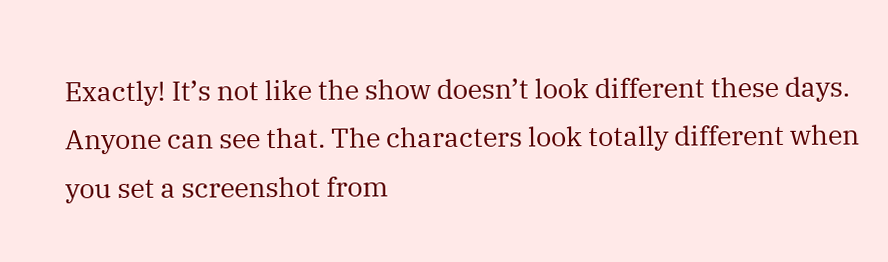Exactly! It’s not like the show doesn’t look different these days. Anyone can see that. The characters look totally different when you set a screenshot from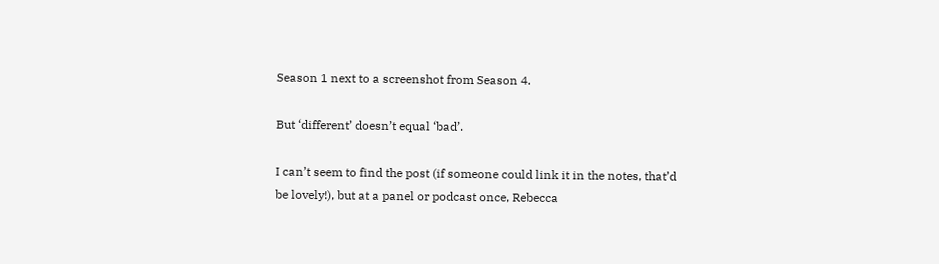Season 1 next to a screenshot from Season 4.

But ‘different’ doesn’t equal ‘bad’.

I can’t seem to find the post (if someone could link it in the notes, that’d be lovely!), but at a panel or podcast once, Rebecca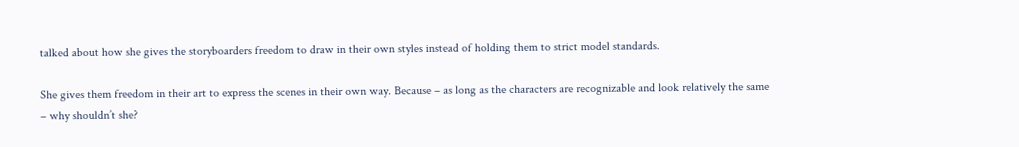talked about how she gives the storyboarders freedom to draw in their own styles instead of holding them to strict model standards.

She gives them freedom in their art to express the scenes in their own way. Because – as long as the characters are recognizable and look relatively the same – why shouldn’t she?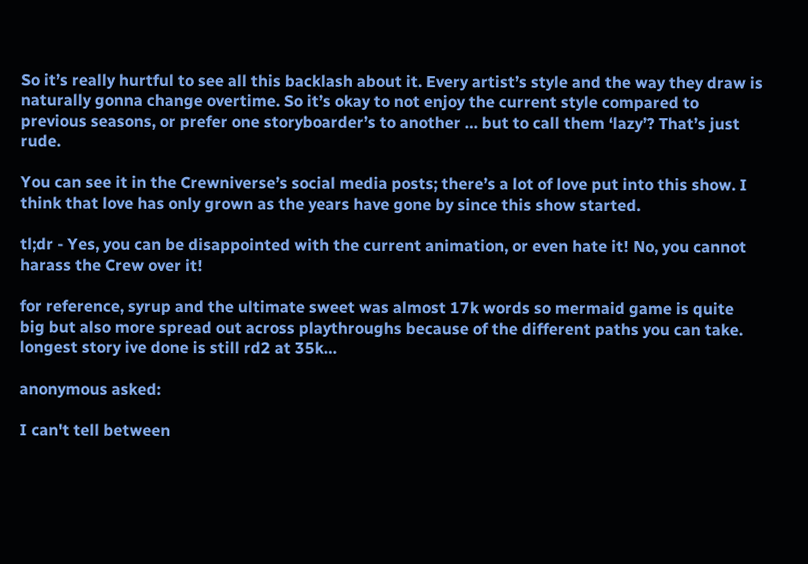So it’s really hurtful to see all this backlash about it. Every artist’s style and the way they draw is naturally gonna change overtime. So it’s okay to not enjoy the current style compared to previous seasons, or prefer one storyboarder’s to another … but to call them ‘lazy’? That’s just rude.

You can see it in the Crewniverse’s social media posts; there’s a lot of love put into this show. I think that love has only grown as the years have gone by since this show started.

tl;dr - Yes, you can be disappointed with the current animation, or even hate it! No, you cannot harass the Crew over it!

for reference, syrup and the ultimate sweet was almost 17k words so mermaid game is quite big but also more spread out across playthroughs because of the different paths you can take. longest story ive done is still rd2 at 35k…

anonymous asked:

I can't tell between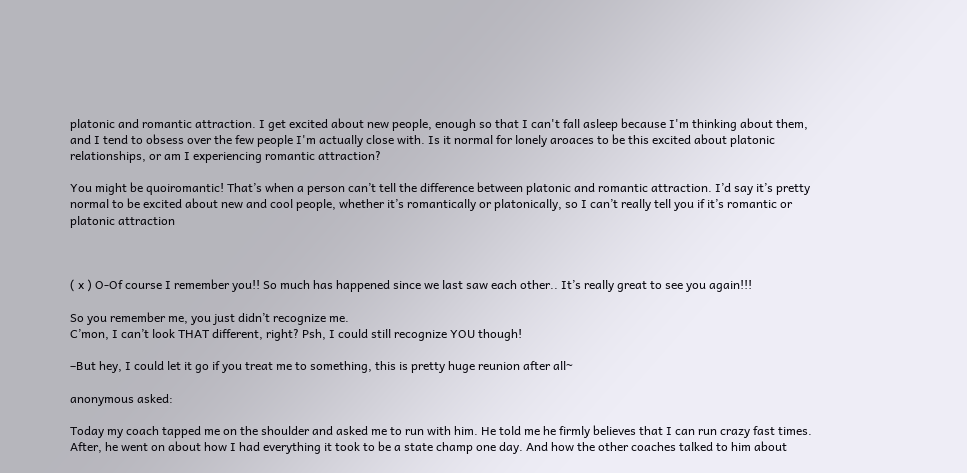platonic and romantic attraction. I get excited about new people, enough so that I can't fall asleep because I'm thinking about them, and I tend to obsess over the few people I'm actually close with. Is it normal for lonely aroaces to be this excited about platonic relationships, or am I experiencing romantic attraction?

You might be quoiromantic! That’s when a person can’t tell the difference between platonic and romantic attraction. I’d say it’s pretty normal to be excited about new and cool people, whether it’s romantically or platonically, so I can’t really tell you if it’s romantic or platonic attraction



( x ) O-Of course I remember you!! So much has happened since we last saw each other.. It’s really great to see you again!!!

So you remember me, you just didn’t recognize me.
C’mon, I can’t look THAT different, right? Psh, I could still recognize YOU though!

–But hey, I could let it go if you treat me to something, this is pretty huge reunion after all~

anonymous asked:

Today my coach tapped me on the shoulder and asked me to run with him. He told me he firmly believes that I can run crazy fast times. After, he went on about how I had everything it took to be a state champ one day. And how the other coaches talked to him about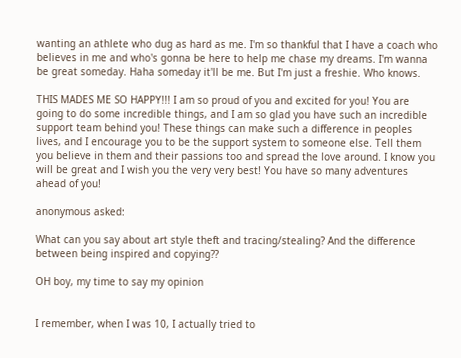wanting an athlete who dug as hard as me. I'm so thankful that I have a coach who believes in me and who's gonna be here to help me chase my dreams. I'm wanna be great someday. Haha someday it'll be me. But I'm just a freshie. Who knows.

THIS MADES ME SO HAPPY!!! I am so proud of you and excited for you! You are going to do some incredible things, and I am so glad you have such an incredible support team behind you! These things can make such a difference in peoples lives, and I encourage you to be the support system to someone else. Tell them you believe in them and their passions too and spread the love around. I know you will be great and I wish you the very very best! You have so many adventures ahead of you!

anonymous asked:

What can you say about art style theft and tracing/stealing? And the difference between being inspired and copying??

OH boy, my time to say my opinion


I remember, when I was 10, I actually tried to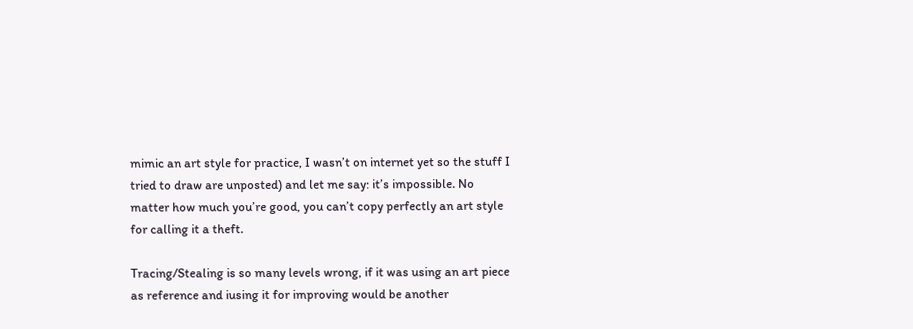mimic an art style for practice, I wasn’t on internet yet so the stuff I tried to draw are unposted) and let me say: it’s impossible. No matter how much you’re good, you can’t copy perfectly an art style for calling it a theft.

Tracing/Stealing is so many levels wrong, if it was using an art piece as reference and iusing it for improving would be another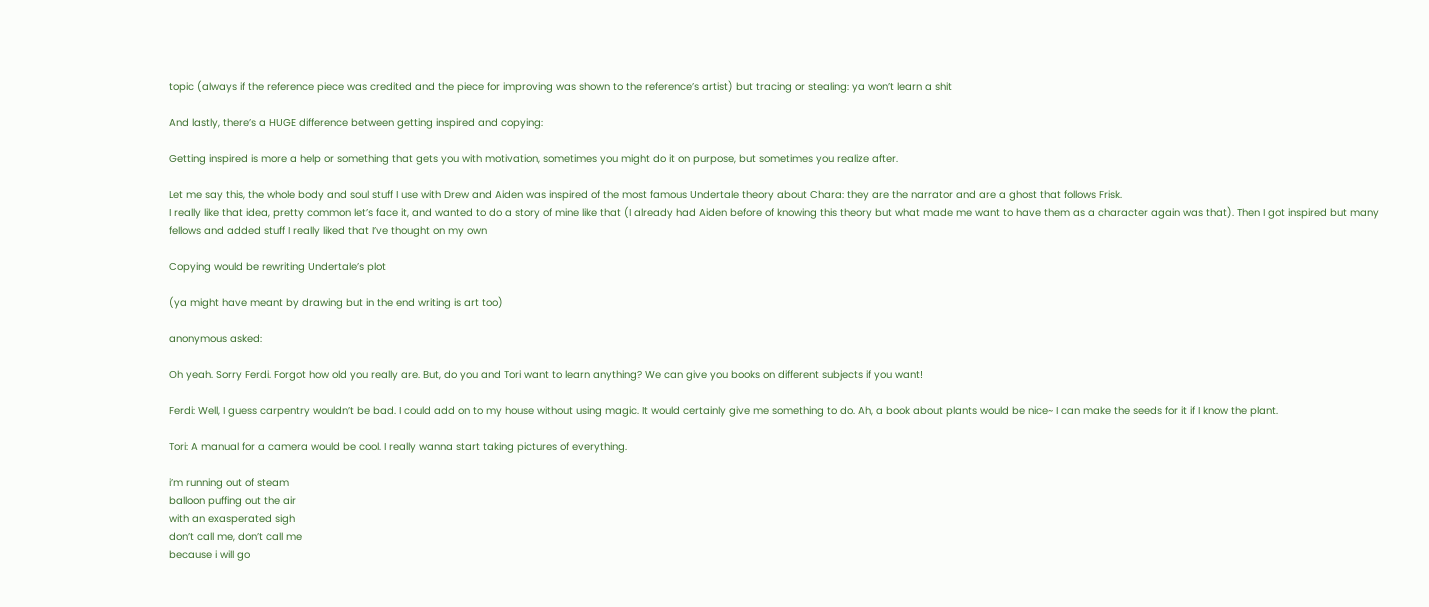topic (always if the reference piece was credited and the piece for improving was shown to the reference’s artist) but tracing or stealing: ya won’t learn a shit

And lastly, there’s a HUGE difference between getting inspired and copying:

Getting inspired is more a help or something that gets you with motivation, sometimes you might do it on purpose, but sometimes you realize after.

Let me say this, the whole body and soul stuff I use with Drew and Aiden was inspired of the most famous Undertale theory about Chara: they are the narrator and are a ghost that follows Frisk.
I really like that idea, pretty common let’s face it, and wanted to do a story of mine like that (I already had Aiden before of knowing this theory but what made me want to have them as a character again was that). Then I got inspired but many fellows and added stuff I really liked that I’ve thought on my own

Copying would be rewriting Undertale’s plot

(ya might have meant by drawing but in the end writing is art too)

anonymous asked:

Oh yeah. Sorry Ferdi. Forgot how old you really are. But, do you and Tori want to learn anything? We can give you books on different subjects if you want!

Ferdi: Well, I guess carpentry wouldn’t be bad. I could add on to my house without using magic. It would certainly give me something to do. Ah, a book about plants would be nice~ I can make the seeds for it if I know the plant.

Tori: A manual for a camera would be cool. I really wanna start taking pictures of everything.

i’m running out of steam
balloon puffing out the air
with an exasperated sigh
don’t call me, don’t call me
because i will go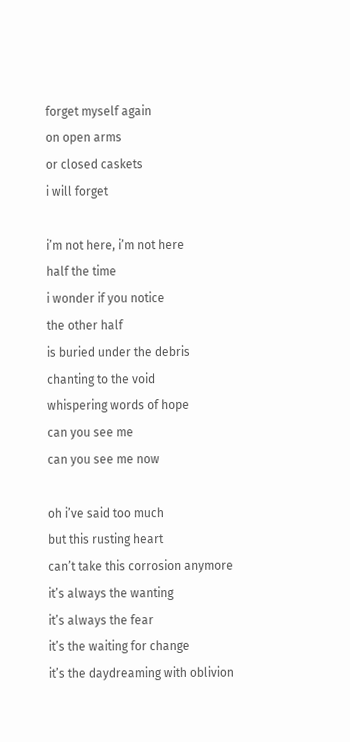forget myself again
on open arms
or closed caskets
i will forget

i’m not here, i’m not here
half the time
i wonder if you notice
the other half
is buried under the debris
chanting to the void
whispering words of hope
can you see me
can you see me now

oh i’ve said too much
but this rusting heart
can’t take this corrosion anymore
it’s always the wanting
it’s always the fear
it’s the waiting for change
it’s the daydreaming with oblivion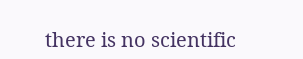there is no scientific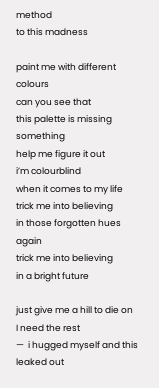method
to this madness

paint me with different colours
can you see that
this palette is missing something
help me figure it out
i’m colourblind
when it comes to my life
trick me into believing
in those forgotten hues again
trick me into believing
in a bright future

just give me a hill to die on
I need the rest
—  i hugged myself and this leaked out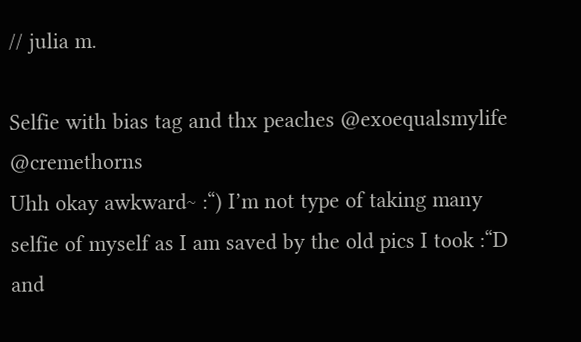// julia m.

Selfie with bias tag and thx peaches @exoequalsmylife @cremethorns
Uhh okay awkward~ :“) I’m not type of taking many selfie of myself as I am saved by the old pics I took :“D and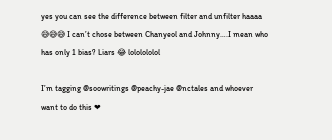yes you can see the difference between filter and unfilter haaaa 😅😅😅 I can’t chose between Chanyeol and Johnny….I mean who has only 1 bias? Liars 😂 lololololol

I’m tagging @soowritings @peachy-jae @nctales and whoever want to do this ❤